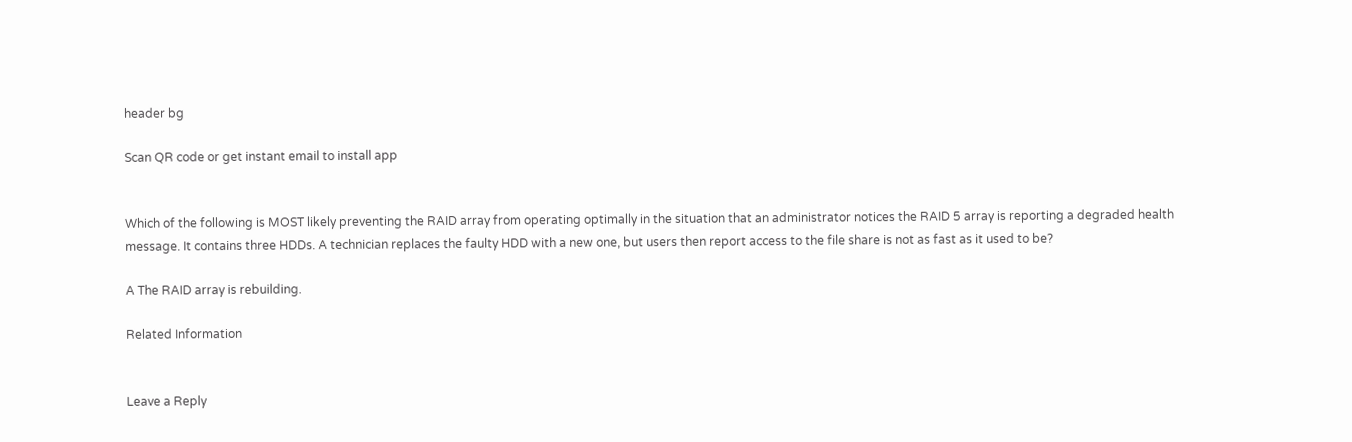header bg

Scan QR code or get instant email to install app


Which of the following is MOST likely preventing the RAID array from operating optimally in the situation that an administrator notices the RAID 5 array is reporting a degraded health message. It contains three HDDs. A technician replaces the faulty HDD with a new one, but users then report access to the file share is not as fast as it used to be?

A The RAID array is rebuilding.

Related Information


Leave a Reply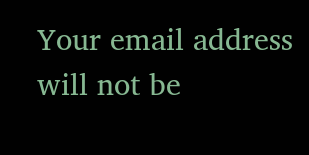Your email address will not be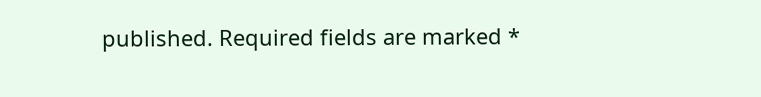published. Required fields are marked *